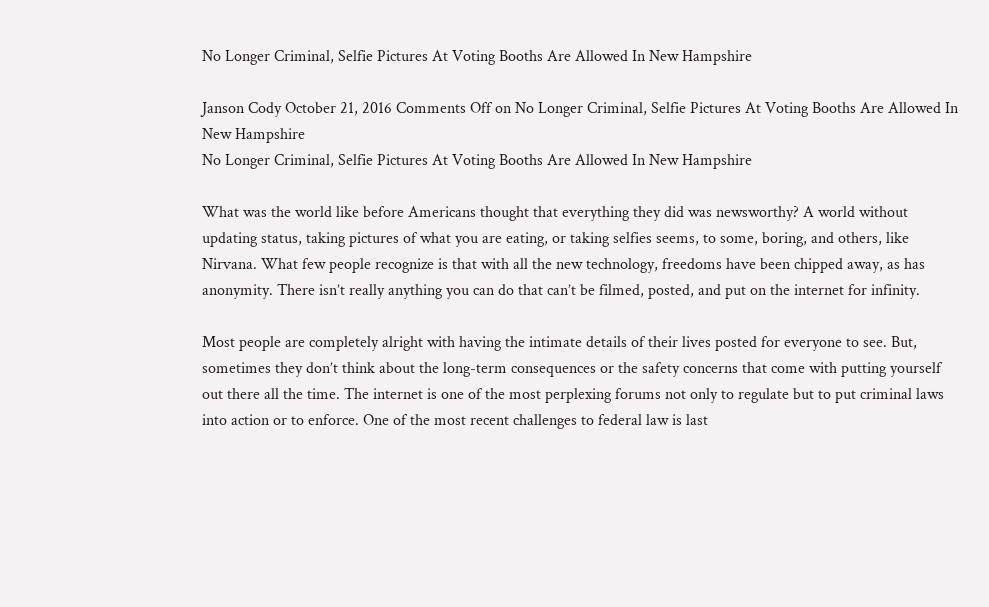No Longer Criminal, Selfie Pictures At Voting Booths Are Allowed In New Hampshire

Janson Cody October 21, 2016 Comments Off on No Longer Criminal, Selfie Pictures At Voting Booths Are Allowed In New Hampshire
No Longer Criminal, Selfie Pictures At Voting Booths Are Allowed In New Hampshire

What was the world like before Americans thought that everything they did was newsworthy? A world without updating status, taking pictures of what you are eating, or taking selfies seems, to some, boring, and others, like Nirvana. What few people recognize is that with all the new technology, freedoms have been chipped away, as has anonymity. There isn’t really anything you can do that can’t be filmed, posted, and put on the internet for infinity.

Most people are completely alright with having the intimate details of their lives posted for everyone to see. But, sometimes they don’t think about the long-term consequences or the safety concerns that come with putting yourself out there all the time. The internet is one of the most perplexing forums not only to regulate but to put criminal laws into action or to enforce. One of the most recent challenges to federal law is last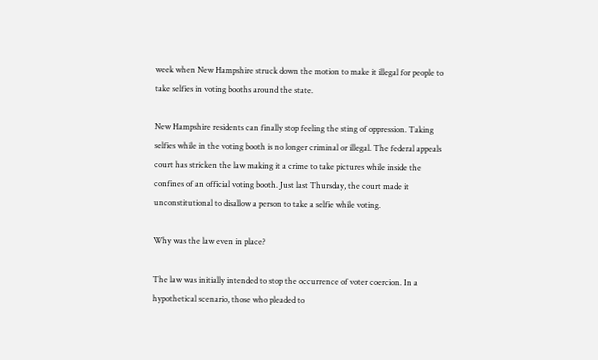week when New Hampshire struck down the motion to make it illegal for people to take selfies in voting booths around the state.

New Hampshire residents can finally stop feeling the sting of oppression. Taking selfies while in the voting booth is no longer criminal or illegal. The federal appeals court has stricken the law making it a crime to take pictures while inside the confines of an official voting booth. Just last Thursday, the court made it unconstitutional to disallow a person to take a selfie while voting.

Why was the law even in place?

The law was initially intended to stop the occurrence of voter coercion. In a hypothetical scenario, those who pleaded to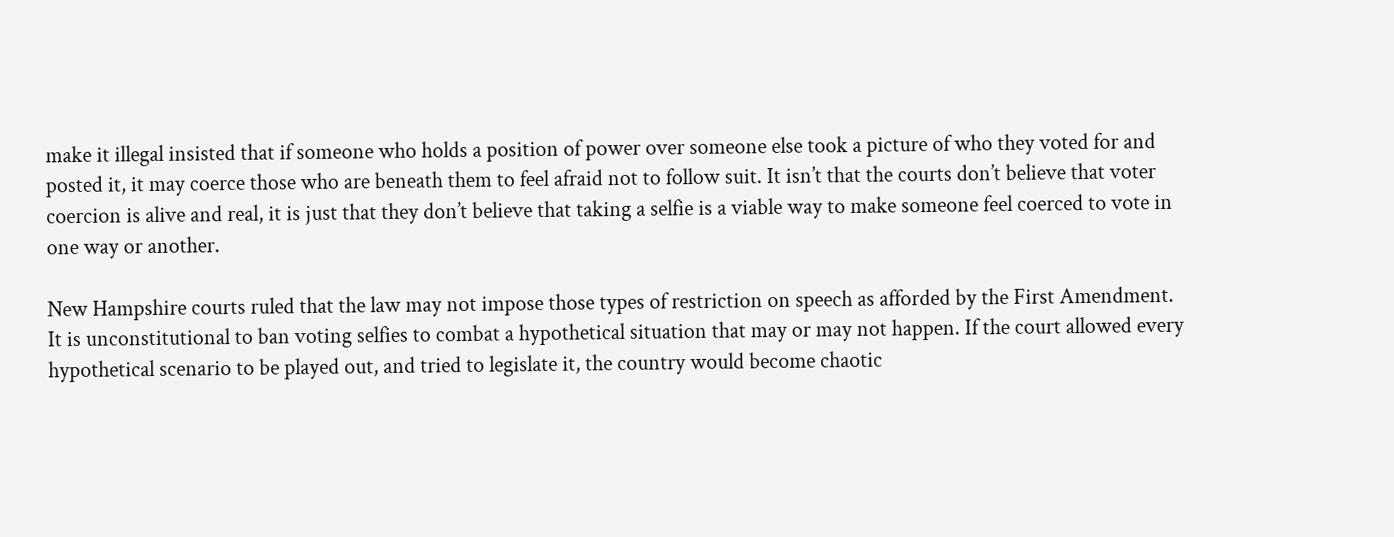make it illegal insisted that if someone who holds a position of power over someone else took a picture of who they voted for and posted it, it may coerce those who are beneath them to feel afraid not to follow suit. It isn’t that the courts don’t believe that voter coercion is alive and real, it is just that they don’t believe that taking a selfie is a viable way to make someone feel coerced to vote in one way or another.

New Hampshire courts ruled that the law may not impose those types of restriction on speech as afforded by the First Amendment. It is unconstitutional to ban voting selfies to combat a hypothetical situation that may or may not happen. If the court allowed every hypothetical scenario to be played out, and tried to legislate it, the country would become chaotic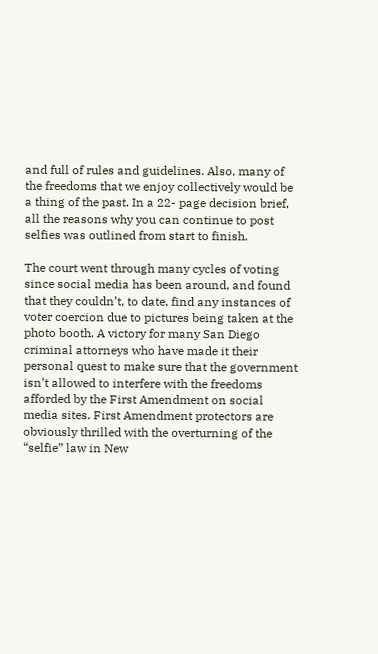and full of rules and guidelines. Also, many of the freedoms that we enjoy collectively would be a thing of the past. In a 22- page decision brief, all the reasons why you can continue to post selfies was outlined from start to finish.

The court went through many cycles of voting since social media has been around, and found that they couldn’t, to date, find any instances of voter coercion due to pictures being taken at the photo booth. A victory for many San Diego criminal attorneys who have made it their personal quest to make sure that the government isn’t allowed to interfere with the freedoms afforded by the First Amendment on social media sites. First Amendment protectors are obviously thrilled with the overturning of the “selfie” law in New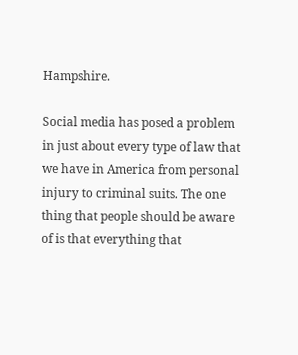Hampshire.

Social media has posed a problem in just about every type of law that we have in America from personal injury to criminal suits. The one thing that people should be aware of is that everything that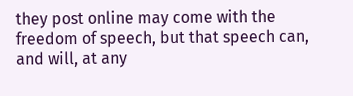they post online may come with the freedom of speech, but that speech can, and will, at any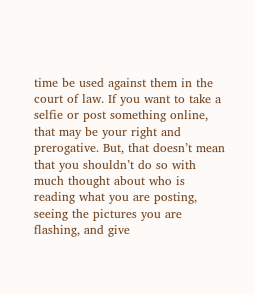time be used against them in the court of law. If you want to take a selfie or post something online, that may be your right and prerogative. But, that doesn’t mean that you shouldn’t do so with much thought about who is reading what you are posting, seeing the pictures you are flashing, and give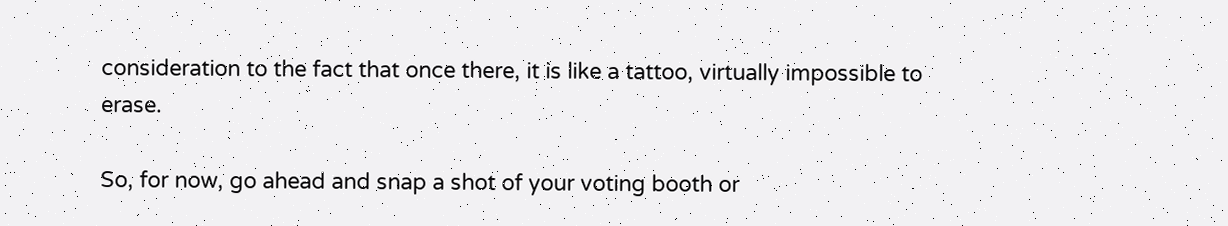consideration to the fact that once there, it is like a tattoo, virtually impossible to erase.

So, for now, go ahead and snap a shot of your voting booth or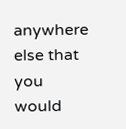anywhere else that you would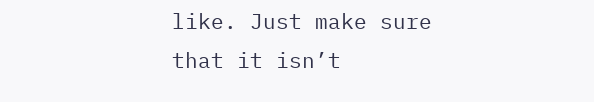like. Just make sure that it isn’t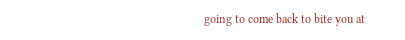going to come back to bite you at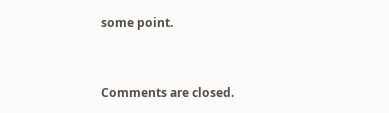some point.


Comments are closed.